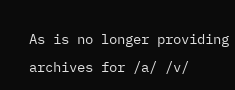As is no longer providing archives for /a/ /v/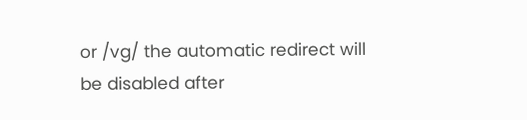or /vg/ the automatic redirect will be disabled after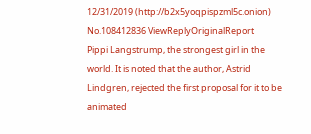12/31/2019 (http://b2x5yoqpispzml5c.onion)
No.108412836 ViewReplyOriginalReport
Pippi Langstrump, the strongest girl in the world. It is noted that the author, Astrid Lindgren, rejected the first proposal for it to be animated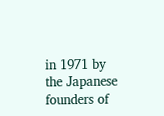in 1971 by the Japanese founders of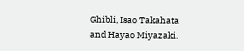Ghibli, Isao Takahata and Hayao Miyazaki.